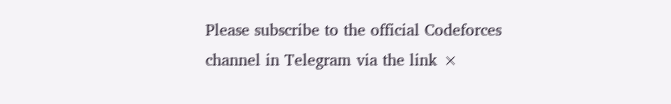Please subscribe to the official Codeforces channel in Telegram via the link ×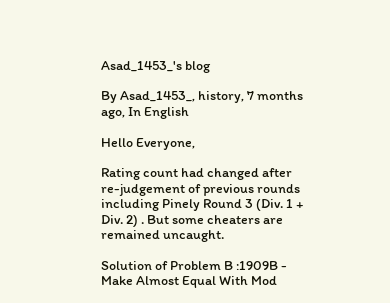Asad_1453_'s blog

By Asad_1453_, history, 7 months ago, In English

Hello Everyone,

Rating count had changed after re-judgement of previous rounds including Pinely Round 3 (Div. 1 + Div. 2) . But some cheaters are remained uncaught.

Solution of Problem B :1909B - Make Almost Equal With Mod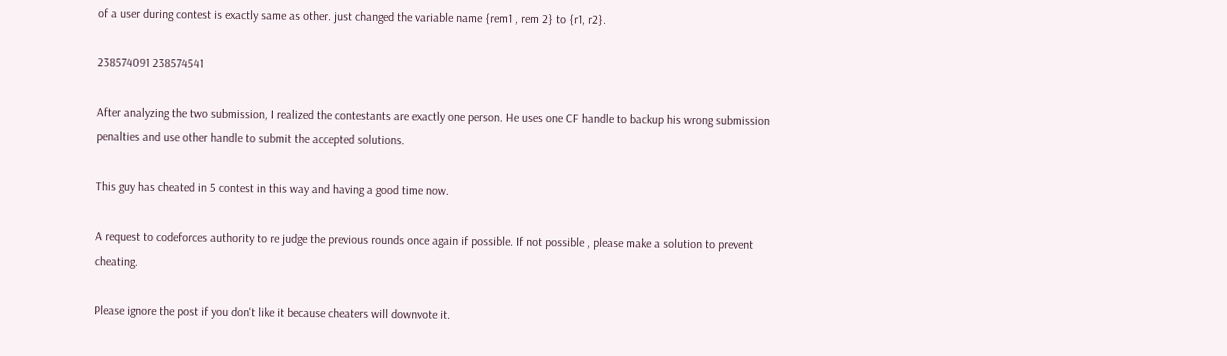of a user during contest is exactly same as other. just changed the variable name {rem1 , rem 2} to {r1, r2}.

238574091 238574541

After analyzing the two submission, I realized the contestants are exactly one person. He uses one CF handle to backup his wrong submission penalties and use other handle to submit the accepted solutions.

This guy has cheated in 5 contest in this way and having a good time now.

A request to codeforces authority to re judge the previous rounds once again if possible. If not possible , please make a solution to prevent cheating.

Please ignore the post if you don't like it because cheaters will downvote it.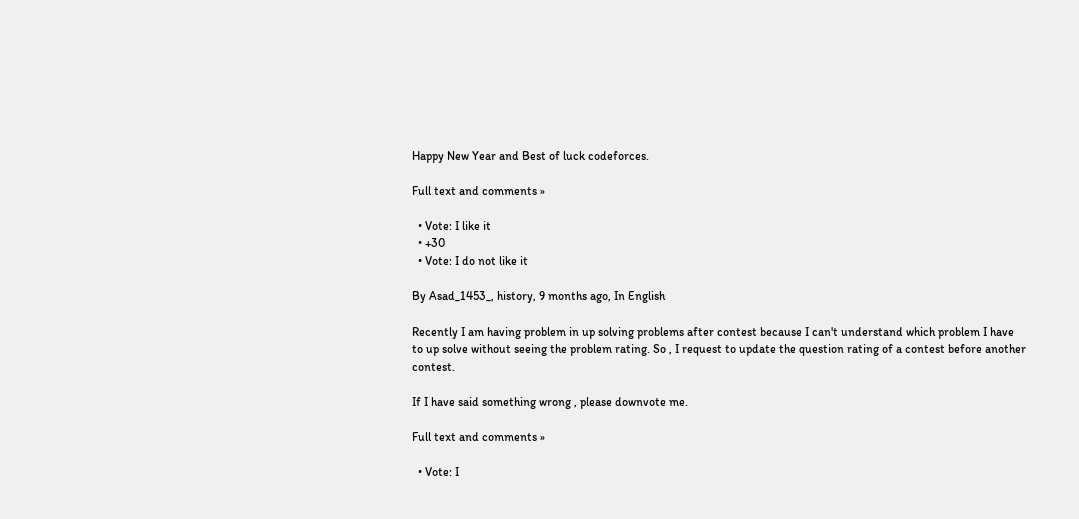Happy New Year and Best of luck codeforces.

Full text and comments »

  • Vote: I like it
  • +30
  • Vote: I do not like it

By Asad_1453_, history, 9 months ago, In English

Recently I am having problem in up solving problems after contest because I can't understand which problem I have to up solve without seeing the problem rating. So , I request to update the question rating of a contest before another contest.

If I have said something wrong , please downvote me.

Full text and comments »

  • Vote: I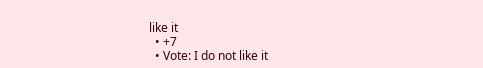like it
  • +7
  • Vote: I do not like it